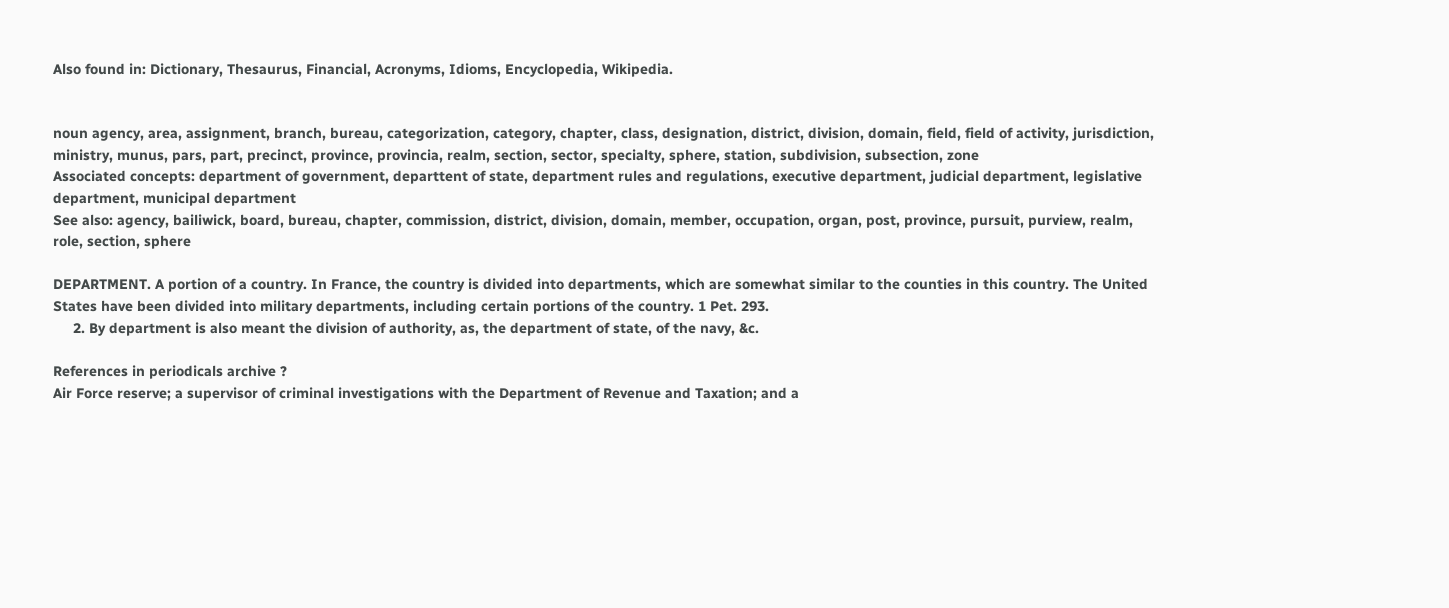Also found in: Dictionary, Thesaurus, Financial, Acronyms, Idioms, Encyclopedia, Wikipedia.


noun agency, area, assignment, branch, bureau, categorization, category, chapter, class, designation, district, division, domain, field, field of activity, jurisdiction, ministry, munus, pars, part, precinct, province, provincia, realm, section, sector, specialty, sphere, station, subdivision, subsection, zone
Associated concepts: department of government, departtent of state, department rules and regulations, executive department, judicial department, legislative department, municipal department
See also: agency, bailiwick, board, bureau, chapter, commission, district, division, domain, member, occupation, organ, post, province, pursuit, purview, realm, role, section, sphere

DEPARTMENT. A portion of a country. In France, the country is divided into departments, which are somewhat similar to the counties in this country. The United States have been divided into military departments, including certain portions of the country. 1 Pet. 293.
     2. By department is also meant the division of authority, as, the department of state, of the navy, &c.

References in periodicals archive ?
Air Force reserve; a supervisor of criminal investigations with the Department of Revenue and Taxation; and a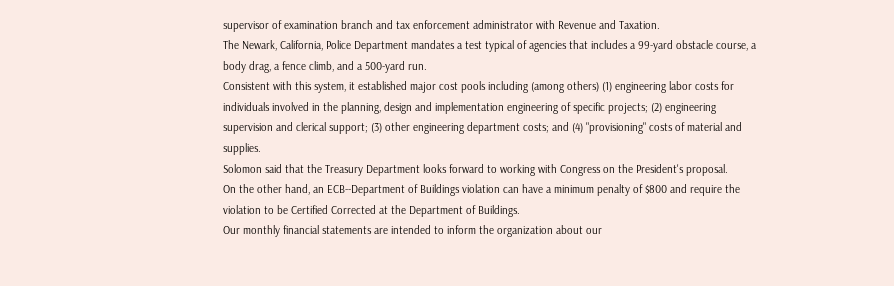supervisor of examination branch and tax enforcement administrator with Revenue and Taxation.
The Newark, California, Police Department mandates a test typical of agencies that includes a 99-yard obstacle course, a body drag, a fence climb, and a 500-yard run.
Consistent with this system, it established major cost pools including (among others) (1) engineering labor costs for individuals involved in the planning, design and implementation engineering of specific projects; (2) engineering supervision and clerical support; (3) other engineering department costs; and (4) "provisioning" costs of material and supplies.
Solomon said that the Treasury Department looks forward to working with Congress on the President's proposal.
On the other hand, an ECB--Department of Buildings violation can have a minimum penalty of $800 and require the violation to be Certified Corrected at the Department of Buildings.
Our monthly financial statements are intended to inform the organization about our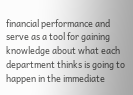financial performance and serve as a tool for gaining knowledge about what each department thinks is going to happen in the immediate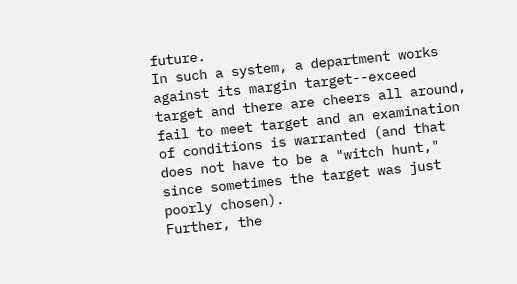future.
In such a system, a department works against its margin target--exceed target and there are cheers all around, fail to meet target and an examination of conditions is warranted (and that does not have to be a "witch hunt," since sometimes the target was just poorly chosen).
Further, the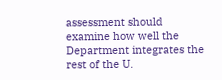assessment should examine how well the Department integrates the rest of the U.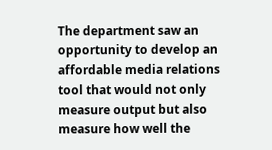The department saw an opportunity to develop an affordable media relations tool that would not only measure output but also measure how well the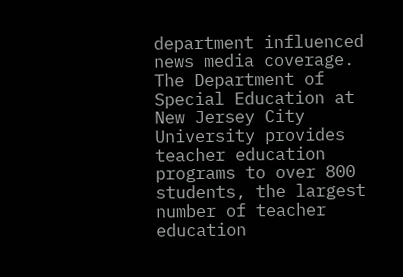department influenced news media coverage.
The Department of Special Education at New Jersey City University provides teacher education programs to over 800 students, the largest number of teacher education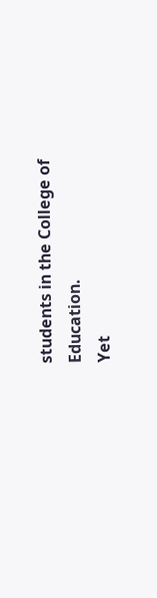students in the College of Education.
Yet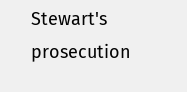Stewart's prosecution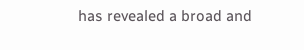has revealed a broad and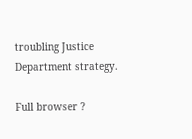troubling Justice Department strategy.

Full browser ?